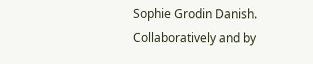Sophie Grodin Danish. Collaboratively and by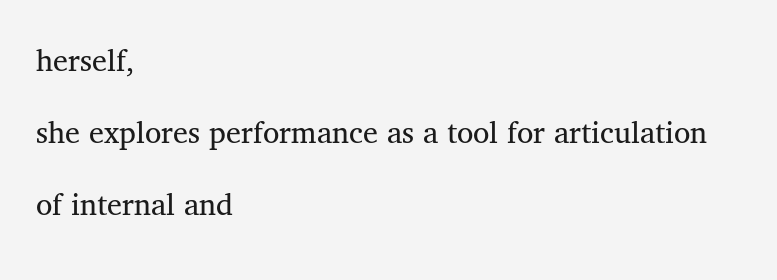herself,

she explores performance as a tool for articulation

of internal and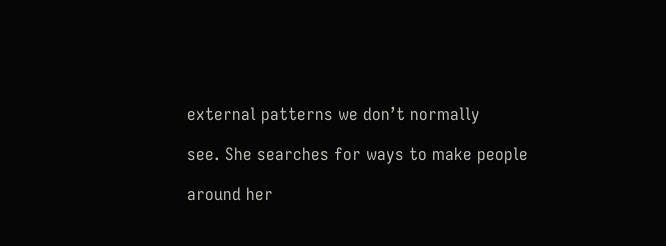external patterns we don’t normally

see. She searches for ways to make people

around her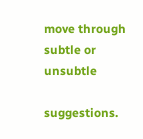move through subtle or unsubtle

suggestions.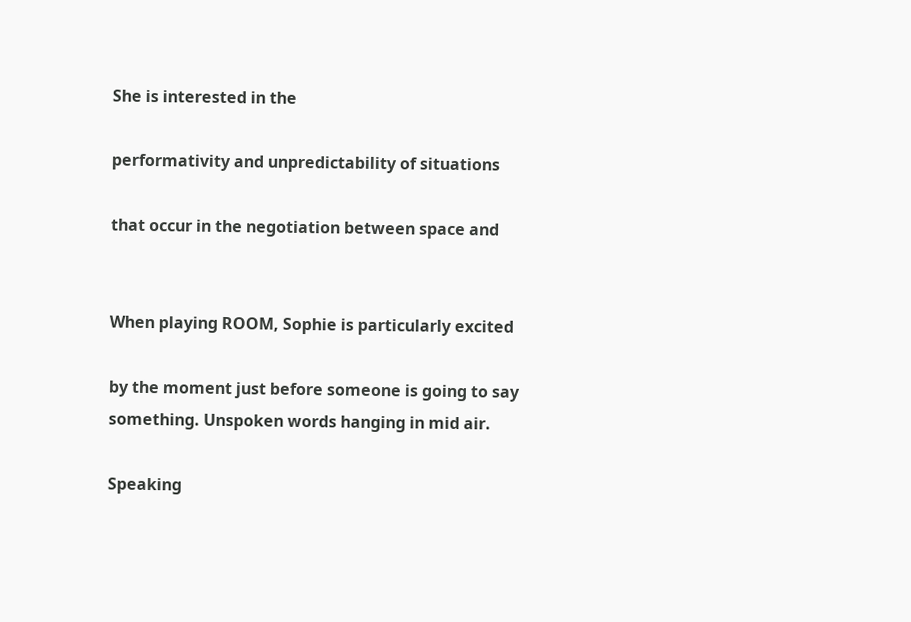She is interested in the

performativity and unpredictability of situations

that occur in the negotiation between space and


When playing ROOM, Sophie is particularly excited

by the moment just before someone is going to say something. Unspoken words hanging in mid air.

Speaking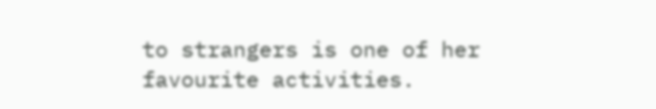to strangers is one of her favourite activities.